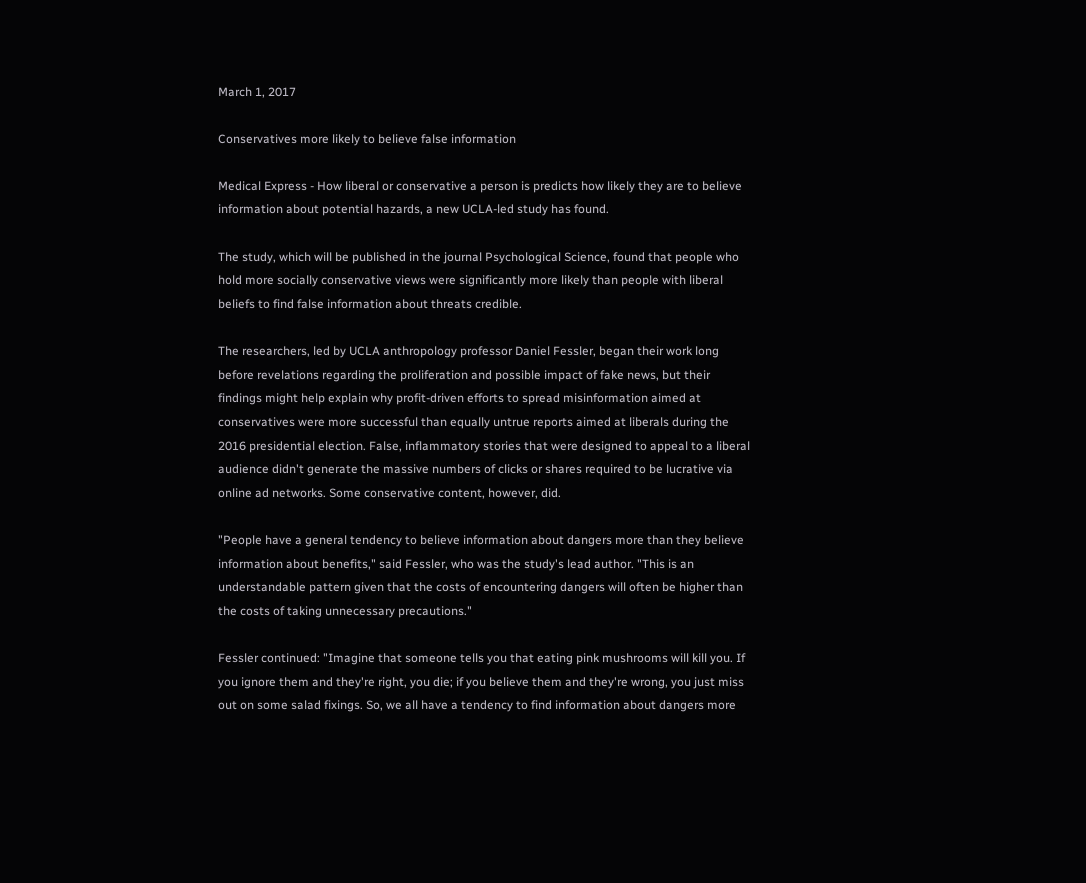March 1, 2017

Conservatives more likely to believe false information

Medical Express - How liberal or conservative a person is predicts how likely they are to believe information about potential hazards, a new UCLA-led study has found.

The study, which will be published in the journal Psychological Science, found that people who hold more socially conservative views were significantly more likely than people with liberal beliefs to find false information about threats credible.

The researchers, led by UCLA anthropology professor Daniel Fessler, began their work long before revelations regarding the proliferation and possible impact of fake news, but their findings might help explain why profit-driven efforts to spread misinformation aimed at conservatives were more successful than equally untrue reports aimed at liberals during the 2016 presidential election. False, inflammatory stories that were designed to appeal to a liberal audience didn't generate the massive numbers of clicks or shares required to be lucrative via online ad networks. Some conservative content, however, did.

"People have a general tendency to believe information about dangers more than they believe information about benefits," said Fessler, who was the study's lead author. "This is an understandable pattern given that the costs of encountering dangers will often be higher than the costs of taking unnecessary precautions."

Fessler continued: "Imagine that someone tells you that eating pink mushrooms will kill you. If you ignore them and they're right, you die; if you believe them and they're wrong, you just miss out on some salad fixings. So, we all have a tendency to find information about dangers more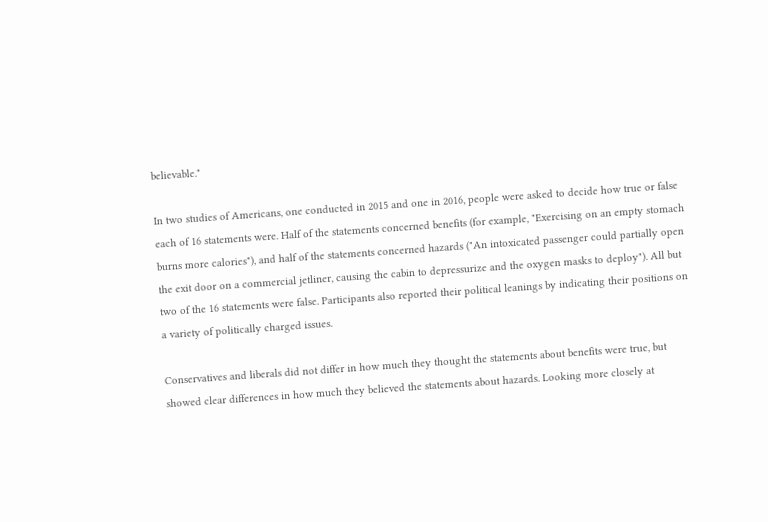believable."

In two studies of Americans, one conducted in 2015 and one in 2016, people were asked to decide how true or false each of 16 statements were. Half of the statements concerned benefits (for example, "Exercising on an empty stomach burns more calories"), and half of the statements concerned hazards ("An intoxicated passenger could partially open the exit door on a commercial jetliner, causing the cabin to depressurize and the oxygen masks to deploy"). All but two of the 16 statements were false. Participants also reported their political leanings by indicating their positions on a variety of politically charged issues.

Conservatives and liberals did not differ in how much they thought the statements about benefits were true, but showed clear differences in how much they believed the statements about hazards. Looking more closely at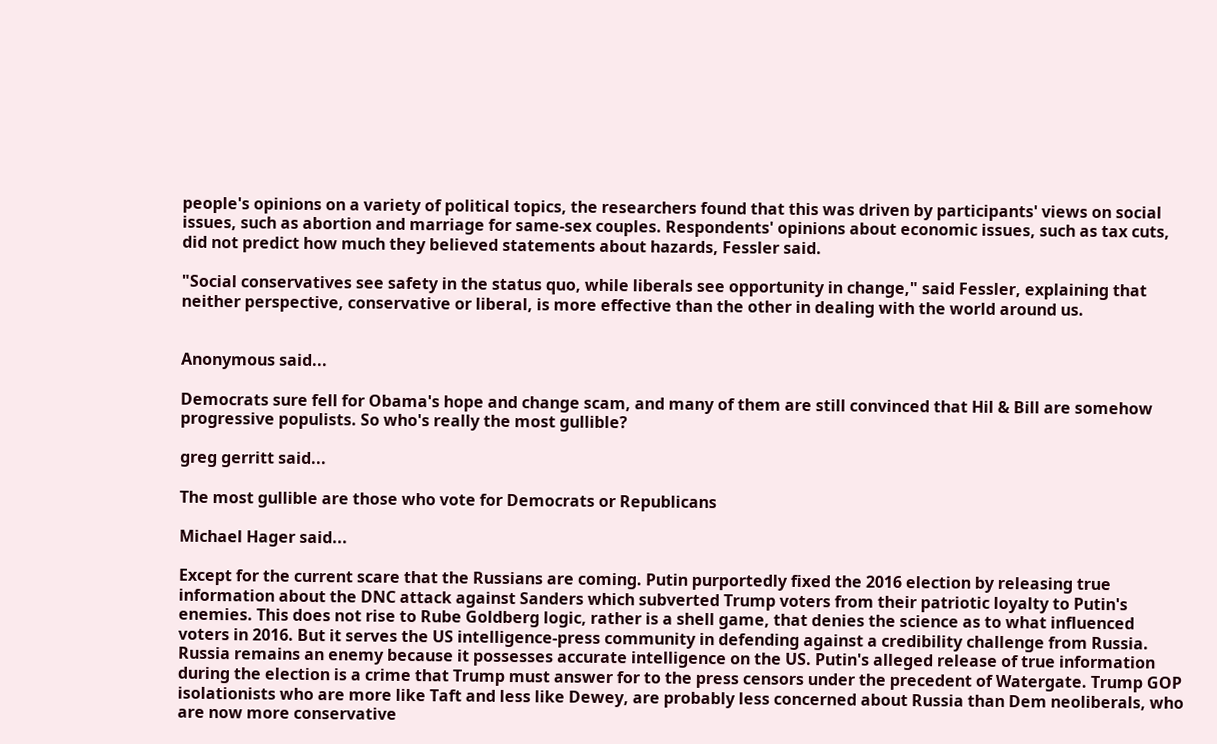people's opinions on a variety of political topics, the researchers found that this was driven by participants' views on social issues, such as abortion and marriage for same-sex couples. Respondents' opinions about economic issues, such as tax cuts, did not predict how much they believed statements about hazards, Fessler said.

"Social conservatives see safety in the status quo, while liberals see opportunity in change," said Fessler, explaining that neither perspective, conservative or liberal, is more effective than the other in dealing with the world around us.


Anonymous said...

Democrats sure fell for Obama's hope and change scam, and many of them are still convinced that Hil & Bill are somehow progressive populists. So who's really the most gullible?

greg gerritt said...

The most gullible are those who vote for Democrats or Republicans

Michael Hager said...

Except for the current scare that the Russians are coming. Putin purportedly fixed the 2016 election by releasing true information about the DNC attack against Sanders which subverted Trump voters from their patriotic loyalty to Putin's enemies. This does not rise to Rube Goldberg logic, rather is a shell game, that denies the science as to what influenced voters in 2016. But it serves the US intelligence-press community in defending against a credibility challenge from Russia. Russia remains an enemy because it possesses accurate intelligence on the US. Putin's alleged release of true information during the election is a crime that Trump must answer for to the press censors under the precedent of Watergate. Trump GOP isolationists who are more like Taft and less like Dewey, are probably less concerned about Russia than Dem neoliberals, who are now more conservative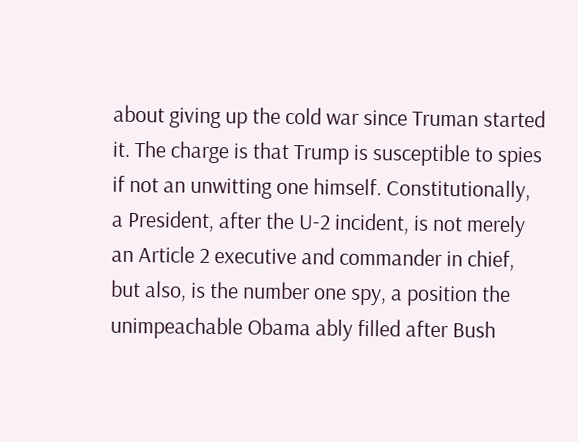about giving up the cold war since Truman started it. The charge is that Trump is susceptible to spies if not an unwitting one himself. Constitutionally, a President, after the U-2 incident, is not merely an Article 2 executive and commander in chief, but also, is the number one spy, a position the unimpeachable Obama ably filled after Bush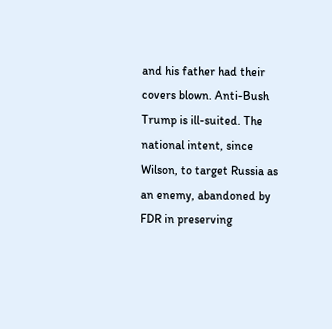and his father had their covers blown. Anti-Bush Trump is ill-suited. The national intent, since Wilson, to target Russia as an enemy, abandoned by FDR in preserving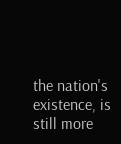the nation's existence, is still more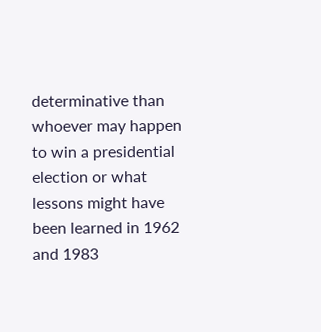determinative than whoever may happen to win a presidential election or what lessons might have been learned in 1962 and 1983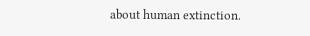about human extinction.